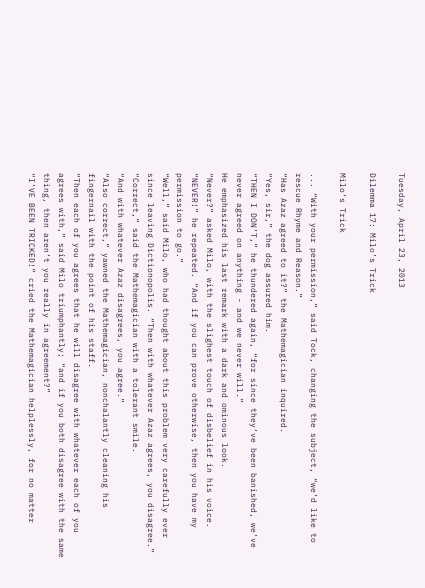Tuesday, April 23, 2013

Dilemma 17: Milo’s Trick

Milo’s Trick

... “With your permission,” said Tock, changing the subject, “we’d like to rescue Rhyme and Reason.”
“Has Azaz agreed to it?” the Mathemagician inquired.
“Yes, sir,” the dog assured him.
“THEN I DON’T,” he thundered again, “for since they’ve been banished, we’ve never agreed on anything - and we never will.”
He emphasized his last remark with a dark and ominous look.
“Never?” asked Milo, with the slighest touch of disbelief in his voice.
“NEVER!” he repeated. “And if you can prove otherwise, then you have my permission to go.”
“Well,” said Milo, who had thought about this problem very carefully ever since leaving Dictionopolis. “Then with whatever Azaz agrees, you disagree.”
“Correct,” said the Mathemagician with a tolerant smile.
“And with whatever Azaz disagrees, you agree.”
“Also correct,” yawned the Mathemagician, nonchalantly cleaning his fingernail with the point of his staff.
“Then each of you agrees that he will disagree with whatever each of you agrees with,” said Milo triumphantly; “and if you both disagree with the same thing, then aren’t you really in agreement?”
“I’VE BEEN TRICKED!” cried the Mathemagician helplessly, for no matter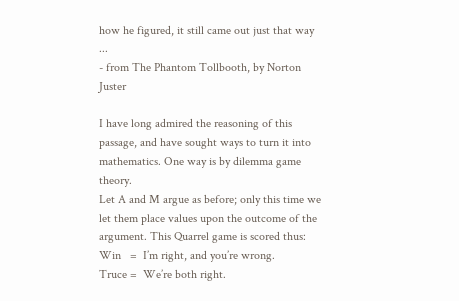how he figured, it still came out just that way ...
- from The Phantom Tollbooth, by Norton Juster

I have long admired the reasoning of this passage, and have sought ways to turn it into mathematics. One way is by dilemma game theory.
Let A and M argue as before; only this time we let them place values upon the outcome of the argument. This Quarrel game is scored thus:
Win   =  I’m right, and you’re wrong.
Truce =  We’re both right.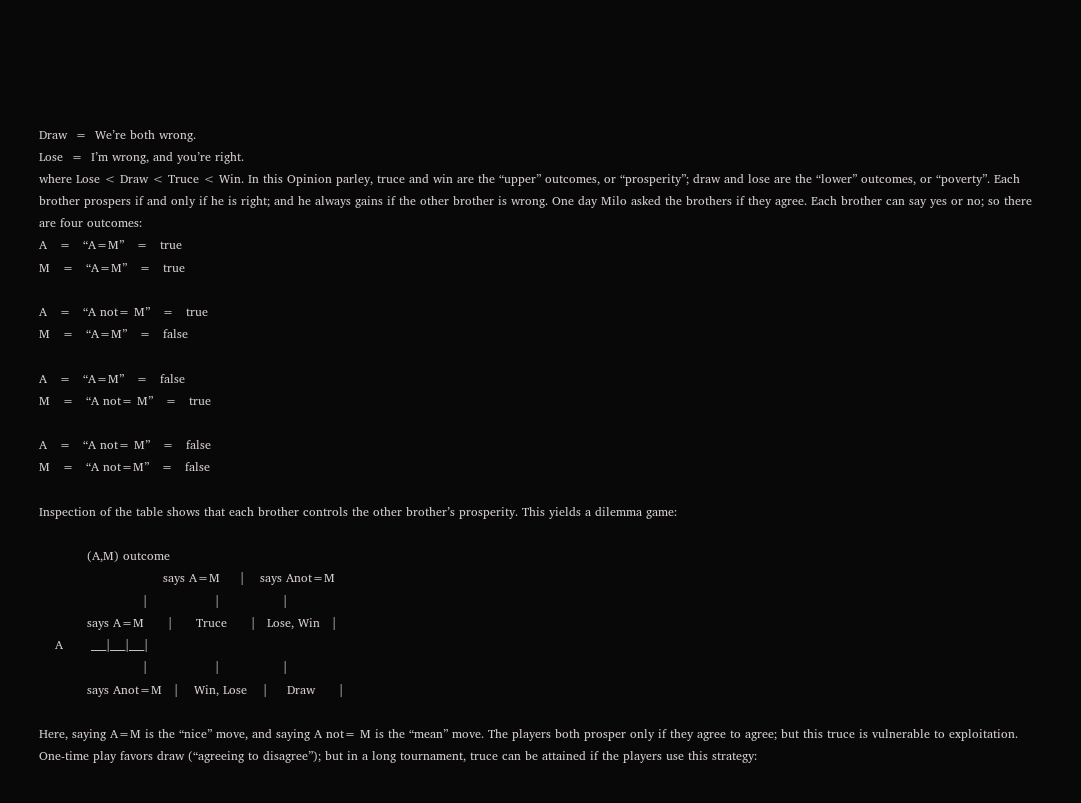Draw  =  We’re both wrong.
Lose  =  I’m wrong, and you’re right.
where Lose < Draw < Truce < Win. In this Opinion parley, truce and win are the “upper” outcomes, or “prosperity”; draw and lose are the “lower” outcomes, or “poverty”. Each brother prospers if and only if he is right; and he always gains if the other brother is wrong. One day Milo asked the brothers if they agree. Each brother can say yes or no; so there are four outcomes:
A   =   “A=M”   =   true
M   =   “A=M”   =   true

A   =   “A not= M”   =   true
M   =   “A=M”   =   false

A   =   “A=M”   =   false
M   =   “A not= M”   =   true

A   =   “A not= M”   =   false
M   =   “A not=M”   =   false

Inspection of the table shows that each brother controls the other brother’s prosperity. This yields a dilemma game:

            (A,M) outcome
                               says A=M     |    says Anot=M
                          |                 |                |
            says A=M      |      Truce      |   Lose, Win   |
    A       ___|___|___|
                          |                 |                |
            says Anot=M   |    Win, Lose    |     Draw      |

Here, saying A=M is the “nice” move, and saying A not= M is the “mean” move. The players both prosper only if they agree to agree; but this truce is vulnerable to exploitation.
One-time play favors draw (“agreeing to disagree”); but in a long tournament, truce can be attained if the players use this strategy: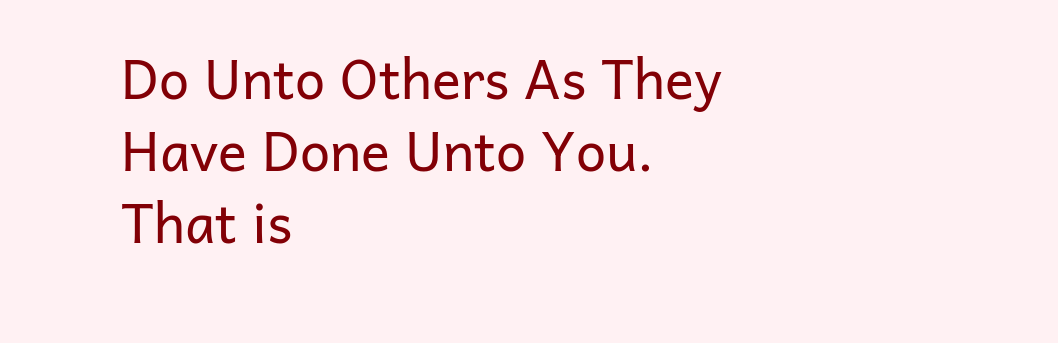Do Unto Others As They Have Done Unto You.
That is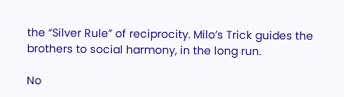the “Silver Rule” of reciprocity. Milo’s Trick guides the brothers to social harmony, in the long run.

No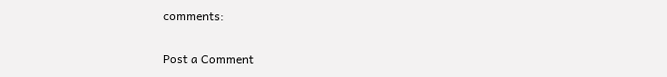comments:

Post a Comment